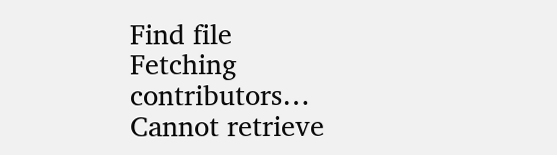Find file
Fetching contributors…
Cannot retrieve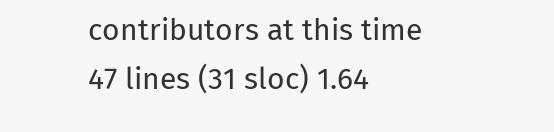contributors at this time
47 lines (31 sloc) 1.64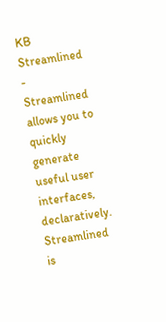KB
Streamlined -
Streamlined allows you to quickly generate useful user interfaces, declaratively.
Streamlined is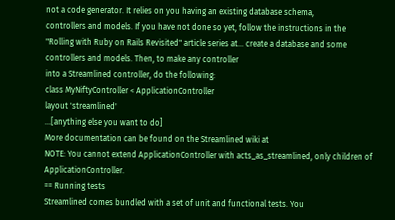not a code generator. It relies on you having an existing database schema,
controllers and models. If you have not done so yet, follow the instructions in the
"Rolling with Ruby on Rails Revisited" article series at... create a database and some controllers and models. Then, to make any controller
into a Streamlined controller, do the following:
class MyNiftyController < ApplicationController
layout 'streamlined'
...[anything else you want to do]
More documentation can be found on the Streamlined wiki at
NOTE: You cannot extend ApplicationController with acts_as_streamlined, only children of ApplicationController.
== Running tests
Streamlined comes bundled with a set of unit and functional tests. You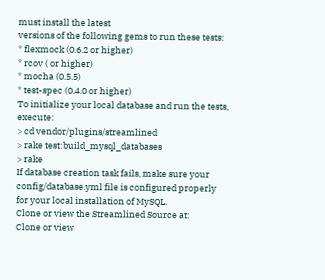must install the latest
versions of the following gems to run these tests:
* flexmock (0.6.2 or higher)
* rcov ( or higher)
* mocha (0.5.5)
* test-spec (0.4.0 or higher)
To initialize your local database and run the tests, execute:
> cd vendor/plugins/streamlined
> rake test:build_mysql_databases
> rake
If database creation task fails, make sure your config/database.yml file is configured properly
for your local installation of MySQL.
Clone or view the Streamlined Source at:
Clone or view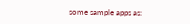some sample apps as: